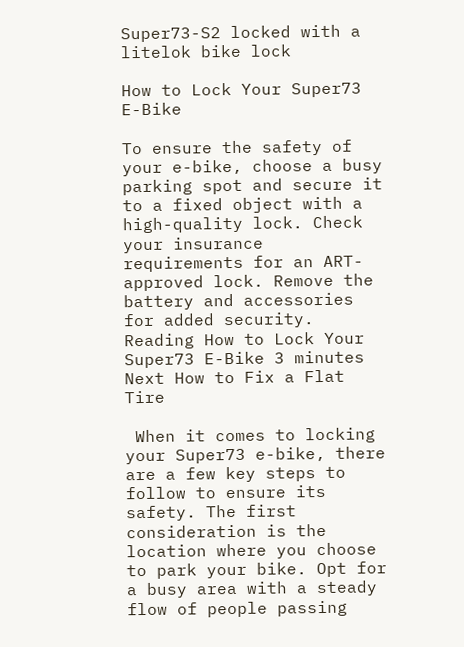Super73-S2 locked with a litelok bike lock

How to Lock Your Super73 E-Bike

To ensure the safety of your e-bike, choose a busy parking spot and secure it to a fixed object with a high-quality lock. Check your insurance requirements for an ART-approved lock. Remove the battery and accessories for added security.
Reading How to Lock Your Super73 E-Bike 3 minutes Next How to Fix a Flat Tire

 When it comes to locking your Super73 e-bike, there are a few key steps to follow to ensure its safety. The first consideration is the location where you choose to park your bike. Opt for a busy area with a steady flow of people passing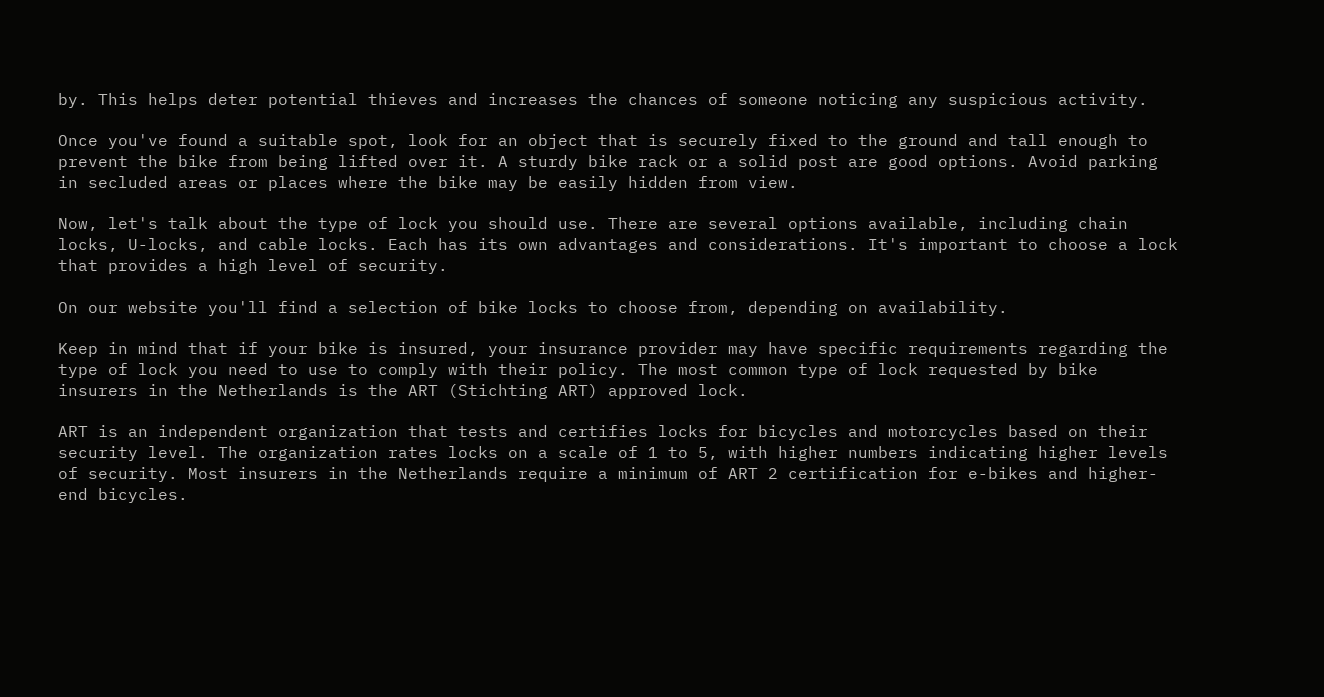by. This helps deter potential thieves and increases the chances of someone noticing any suspicious activity.

Once you've found a suitable spot, look for an object that is securely fixed to the ground and tall enough to prevent the bike from being lifted over it. A sturdy bike rack or a solid post are good options. Avoid parking in secluded areas or places where the bike may be easily hidden from view.

Now, let's talk about the type of lock you should use. There are several options available, including chain locks, U-locks, and cable locks. Each has its own advantages and considerations. It's important to choose a lock that provides a high level of security.

On our website you'll find a selection of bike locks to choose from, depending on availability.

Keep in mind that if your bike is insured, your insurance provider may have specific requirements regarding the type of lock you need to use to comply with their policy. The most common type of lock requested by bike insurers in the Netherlands is the ART (Stichting ART) approved lock.

ART is an independent organization that tests and certifies locks for bicycles and motorcycles based on their security level. The organization rates locks on a scale of 1 to 5, with higher numbers indicating higher levels of security. Most insurers in the Netherlands require a minimum of ART 2 certification for e-bikes and higher-end bicycles.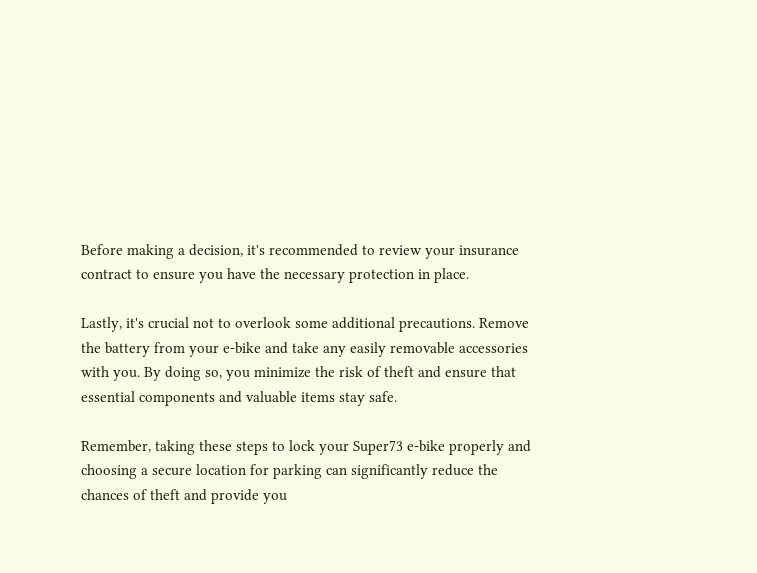Before making a decision, it's recommended to review your insurance contract to ensure you have the necessary protection in place.

Lastly, it's crucial not to overlook some additional precautions. Remove the battery from your e-bike and take any easily removable accessories with you. By doing so, you minimize the risk of theft and ensure that essential components and valuable items stay safe.

Remember, taking these steps to lock your Super73 e-bike properly and choosing a secure location for parking can significantly reduce the chances of theft and provide you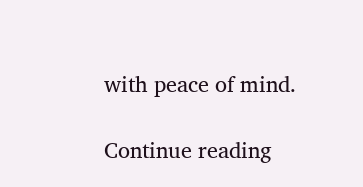with peace of mind.

Continue reading